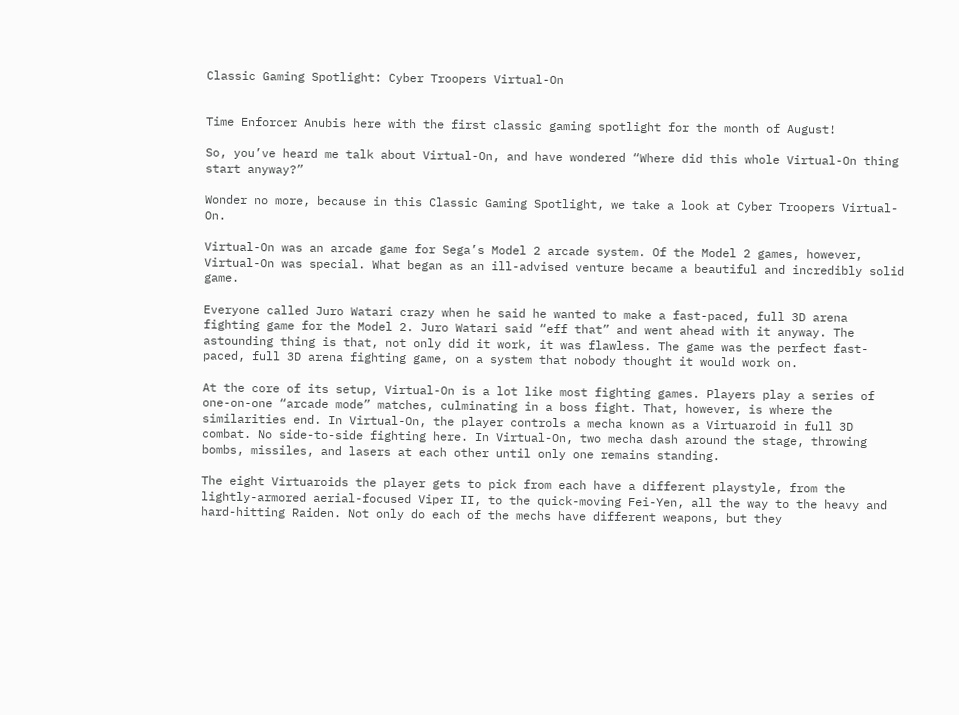Classic Gaming Spotlight: Cyber Troopers Virtual-On


Time Enforcer Anubis here with the first classic gaming spotlight for the month of August!

So, you’ve heard me talk about Virtual-On, and have wondered “Where did this whole Virtual-On thing start anyway?”

Wonder no more, because in this Classic Gaming Spotlight, we take a look at Cyber Troopers Virtual-On.

Virtual-On was an arcade game for Sega’s Model 2 arcade system. Of the Model 2 games, however, Virtual-On was special. What began as an ill-advised venture became a beautiful and incredibly solid game.

Everyone called Juro Watari crazy when he said he wanted to make a fast-paced, full 3D arena fighting game for the Model 2. Juro Watari said “eff that” and went ahead with it anyway. The astounding thing is that, not only did it work, it was flawless. The game was the perfect fast-paced, full 3D arena fighting game, on a system that nobody thought it would work on.

At the core of its setup, Virtual-On is a lot like most fighting games. Players play a series of one-on-one “arcade mode” matches, culminating in a boss fight. That, however, is where the similarities end. In Virtual-On, the player controls a mecha known as a Virtuaroid in full 3D combat. No side-to-side fighting here. In Virtual-On, two mecha dash around the stage, throwing bombs, missiles, and lasers at each other until only one remains standing.

The eight Virtuaroids the player gets to pick from each have a different playstyle, from the lightly-armored aerial-focused Viper II, to the quick-moving Fei-Yen, all the way to the heavy and hard-hitting Raiden. Not only do each of the mechs have different weapons, but they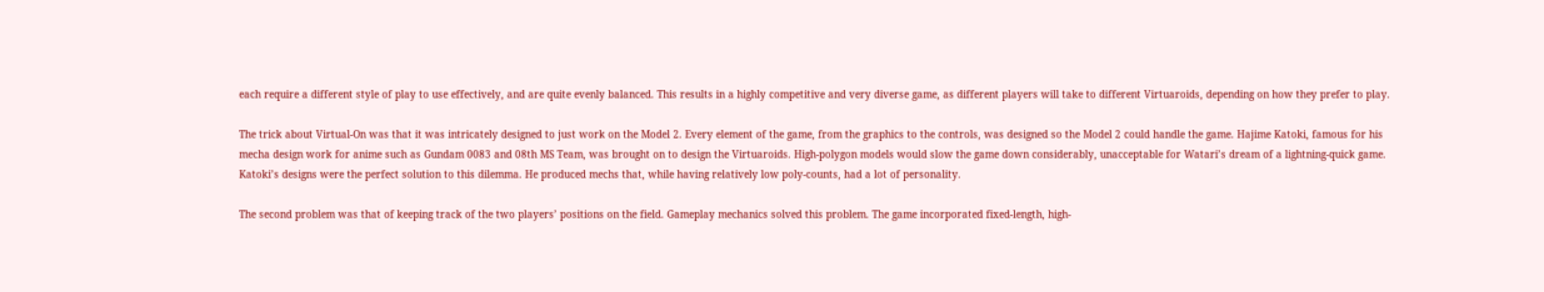each require a different style of play to use effectively, and are quite evenly balanced. This results in a highly competitive and very diverse game, as different players will take to different Virtuaroids, depending on how they prefer to play.

The trick about Virtual-On was that it was intricately designed to just work on the Model 2. Every element of the game, from the graphics to the controls, was designed so the Model 2 could handle the game. Hajime Katoki, famous for his mecha design work for anime such as Gundam 0083 and 08th MS Team, was brought on to design the Virtuaroids. High-polygon models would slow the game down considerably, unacceptable for Watari’s dream of a lightning-quick game. Katoki’s designs were the perfect solution to this dilemma. He produced mechs that, while having relatively low poly-counts, had a lot of personality.

The second problem was that of keeping track of the two players’ positions on the field. Gameplay mechanics solved this problem. The game incorporated fixed-length, high-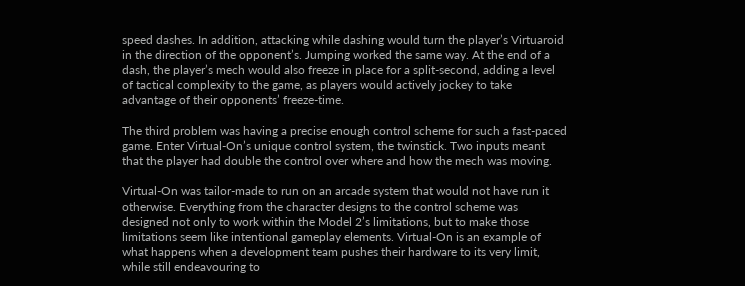speed dashes. In addition, attacking while dashing would turn the player’s Virtuaroid in the direction of the opponent’s. Jumping worked the same way. At the end of a dash, the player’s mech would also freeze in place for a split-second, adding a level of tactical complexity to the game, as players would actively jockey to take advantage of their opponents’ freeze-time.

The third problem was having a precise enough control scheme for such a fast-paced game. Enter Virtual-On’s unique control system, the twinstick. Two inputs meant that the player had double the control over where and how the mech was moving.

Virtual-On was tailor-made to run on an arcade system that would not have run it otherwise. Everything from the character designs to the control scheme was designed not only to work within the Model 2’s limitations, but to make those limitations seem like intentional gameplay elements. Virtual-On is an example of what happens when a development team pushes their hardware to its very limit, while still endeavouring to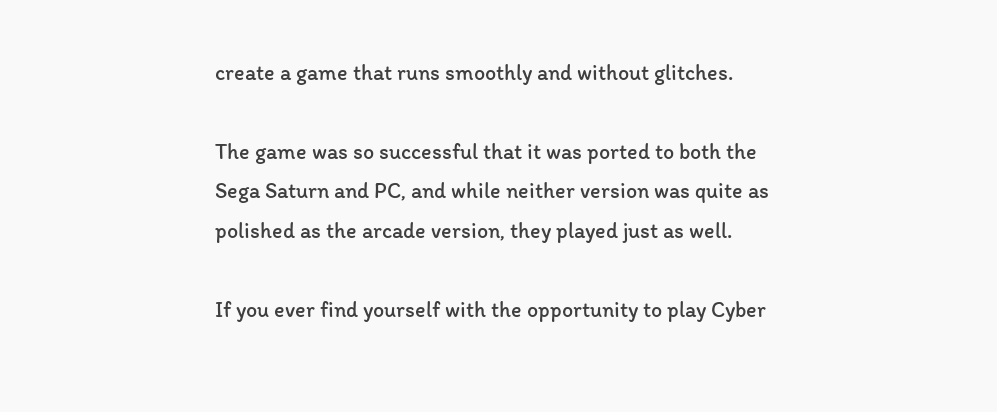create a game that runs smoothly and without glitches.

The game was so successful that it was ported to both the Sega Saturn and PC, and while neither version was quite as polished as the arcade version, they played just as well.

If you ever find yourself with the opportunity to play Cyber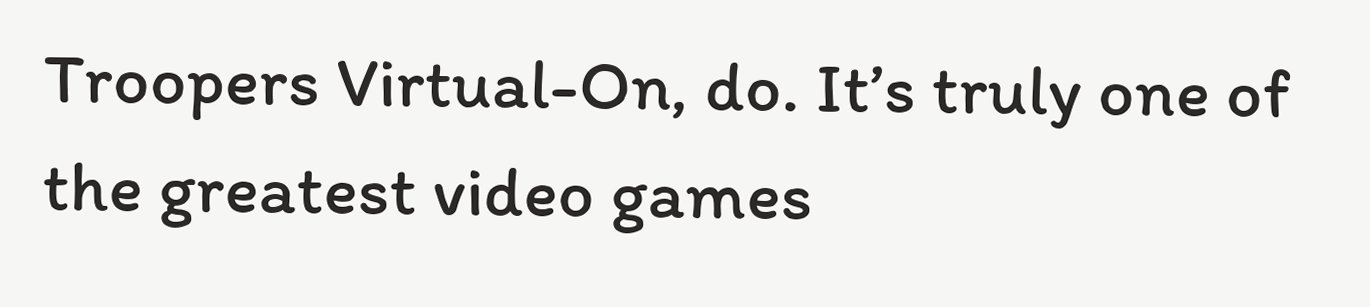Troopers Virtual-On, do. It’s truly one of the greatest video games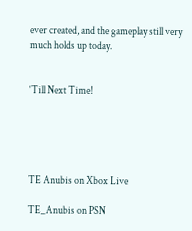ever created, and the gameplay still very much holds up today.


‘Till Next Time!





TE Anubis on Xbox Live

TE_Anubis on PSN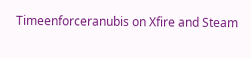Timeenforceranubis on Xfire and Steam